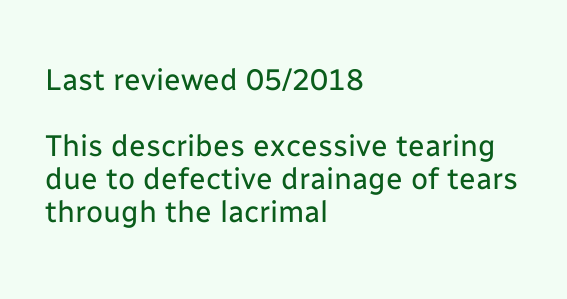Last reviewed 05/2018

This describes excessive tearing due to defective drainage of tears through the lacrimal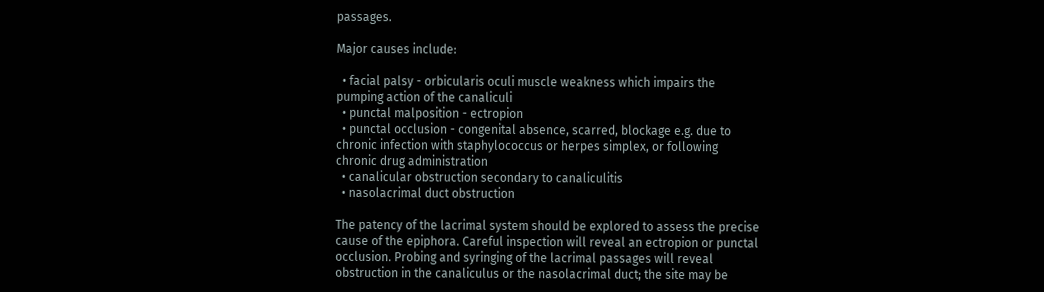passages.

Major causes include:

  • facial palsy - orbicularis oculi muscle weakness which impairs the pumping action of the canaliculi
  • punctal malposition - ectropion
  • punctal occlusion - congenital absence, scarred, blockage e.g. due to chronic infection with staphylococcus or herpes simplex, or following chronic drug administration
  • canalicular obstruction secondary to canaliculitis
  • nasolacrimal duct obstruction

The patency of the lacrimal system should be explored to assess the precise cause of the epiphora. Careful inspection will reveal an ectropion or punctal occlusion. Probing and syringing of the lacrimal passages will reveal obstruction in the canaliculus or the nasolacrimal duct; the site may be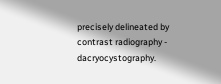precisely delineated by contrast radiography - dacryocystography.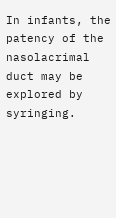In infants, the patency of the nasolacrimal duct may be explored by syringing.